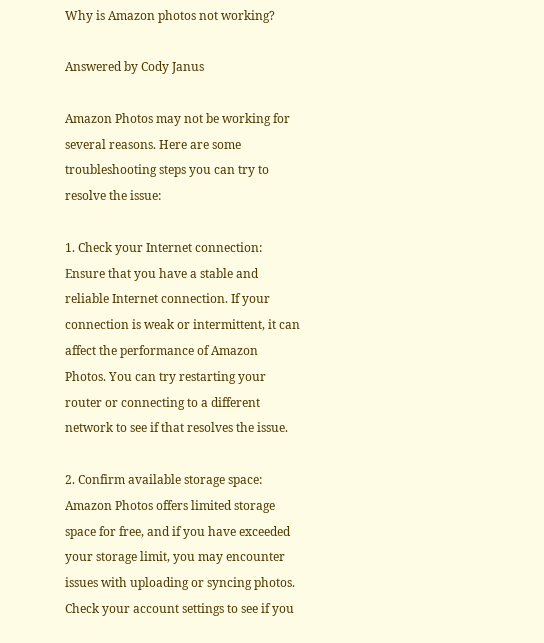Why is Amazon photos not working?

Answered by Cody Janus

Amazon Photos may not be working for several reasons. Here are some troubleshooting steps you can try to resolve the issue:

1. Check your Internet connection: Ensure that you have a stable and reliable Internet connection. If your connection is weak or intermittent, it can affect the performance of Amazon Photos. You can try restarting your router or connecting to a different network to see if that resolves the issue.

2. Confirm available storage space: Amazon Photos offers limited storage space for free, and if you have exceeded your storage limit, you may encounter issues with uploading or syncing photos. Check your account settings to see if you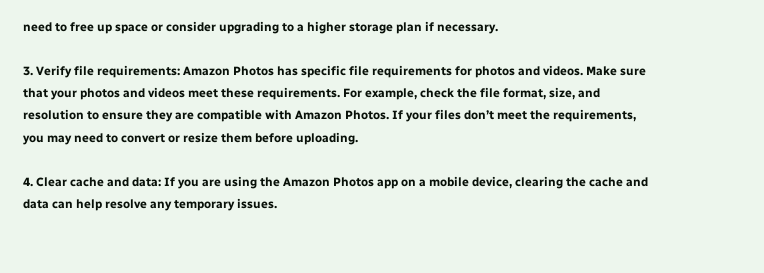need to free up space or consider upgrading to a higher storage plan if necessary.

3. Verify file requirements: Amazon Photos has specific file requirements for photos and videos. Make sure that your photos and videos meet these requirements. For example, check the file format, size, and resolution to ensure they are compatible with Amazon Photos. If your files don’t meet the requirements, you may need to convert or resize them before uploading.

4. Clear cache and data: If you are using the Amazon Photos app on a mobile device, clearing the cache and data can help resolve any temporary issues.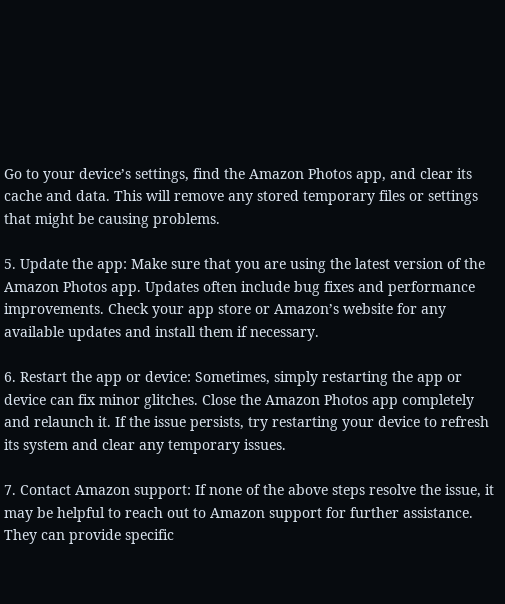Go to your device’s settings, find the Amazon Photos app, and clear its cache and data. This will remove any stored temporary files or settings that might be causing problems.

5. Update the app: Make sure that you are using the latest version of the Amazon Photos app. Updates often include bug fixes and performance improvements. Check your app store or Amazon’s website for any available updates and install them if necessary.

6. Restart the app or device: Sometimes, simply restarting the app or device can fix minor glitches. Close the Amazon Photos app completely and relaunch it. If the issue persists, try restarting your device to refresh its system and clear any temporary issues.

7. Contact Amazon support: If none of the above steps resolve the issue, it may be helpful to reach out to Amazon support for further assistance. They can provide specific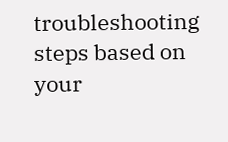troubleshooting steps based on your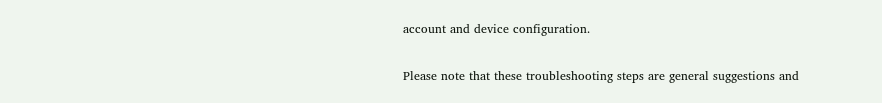account and device configuration.

Please note that these troubleshooting steps are general suggestions and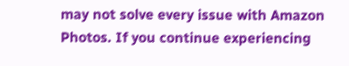may not solve every issue with Amazon Photos. If you continue experiencing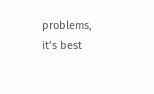problems, it’s best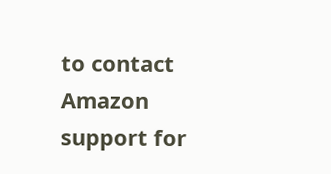to contact Amazon support for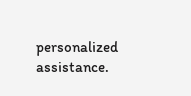personalized assistance.